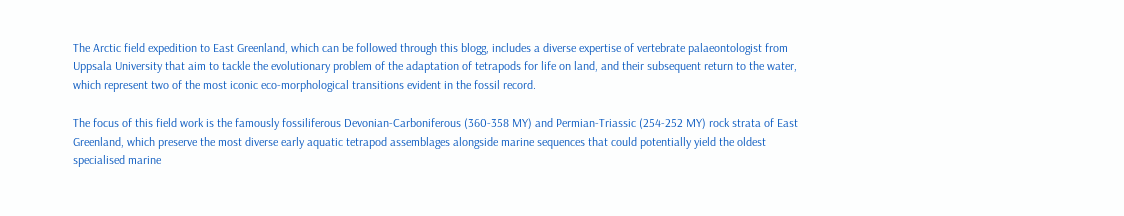The Arctic field expedition to East Greenland, which can be followed through this blogg, includes a diverse expertise of vertebrate palaeontologist from Uppsala University that aim to tackle the evolutionary problem of the adaptation of tetrapods for life on land, and their subsequent return to the water, which represent two of the most iconic eco-morphological transitions evident in the fossil record.

The focus of this field work is the famously fossiliferous Devonian-Carboniferous (360-358 MY) and Permian-Triassic (254-252 MY) rock strata of East Greenland, which preserve the most diverse early aquatic tetrapod assemblages alongside marine sequences that could potentially yield the oldest specialised marine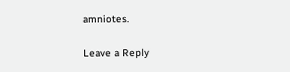amniotes.

Leave a Reply